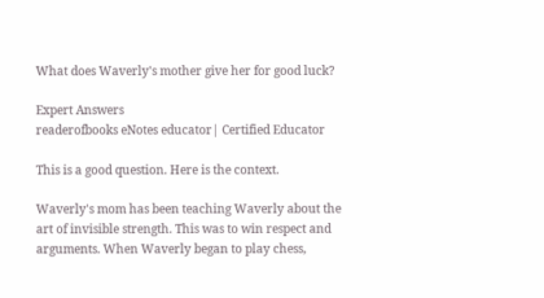What does Waverly's mother give her for good luck?

Expert Answers
readerofbooks eNotes educator| Certified Educator

This is a good question. Here is the context.

Waverly's mom has been teaching Waverly about the art of invisible strength. This was to win respect and arguments. When Waverly began to play chess,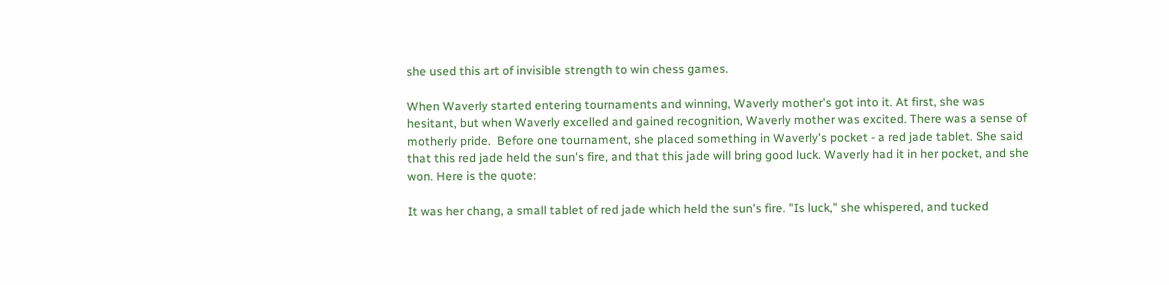she used this art of invisible strength to win chess games.

When Waverly started entering tournaments and winning, Waverly mother's got into it. At first, she was hesitant, but when Waverly excelled and gained recognition, Waverly mother was excited. There was a sense of motherly pride.  Before one tournament, she placed something in Waverly's pocket - a red jade tablet. She said that this red jade held the sun's fire, and that this jade will bring good luck. Waverly had it in her pocket, and she won. Here is the quote:

It was her chang, a small tablet of red jade which held the sun's fire. "Is luck," she whispered, and tucked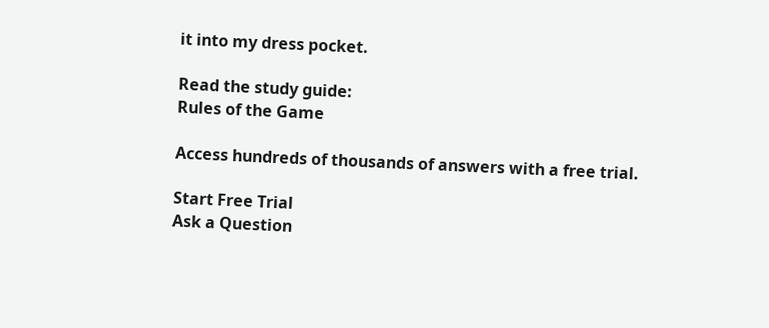it into my dress pocket.

Read the study guide:
Rules of the Game

Access hundreds of thousands of answers with a free trial.

Start Free Trial
Ask a Question